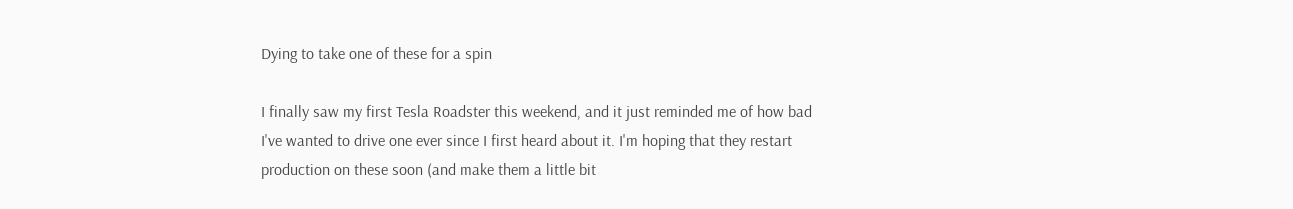Dying to take one of these for a spin

I finally saw my first Tesla Roadster this weekend, and it just reminded me of how bad I've wanted to drive one ever since I first heard about it. I'm hoping that they restart production on these soon (and make them a little bit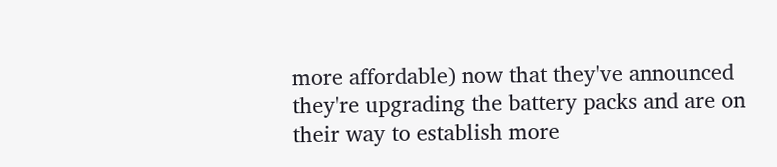more affordable) now that they've announced they're upgrading the battery packs and are on their way to establish more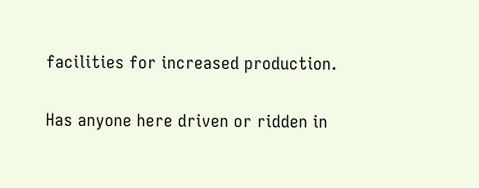facilities for increased production.

Has anyone here driven or ridden in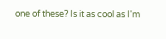one of these? Is it as cool as I'm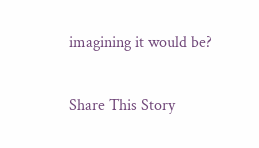imagining it would be?


Share This Story